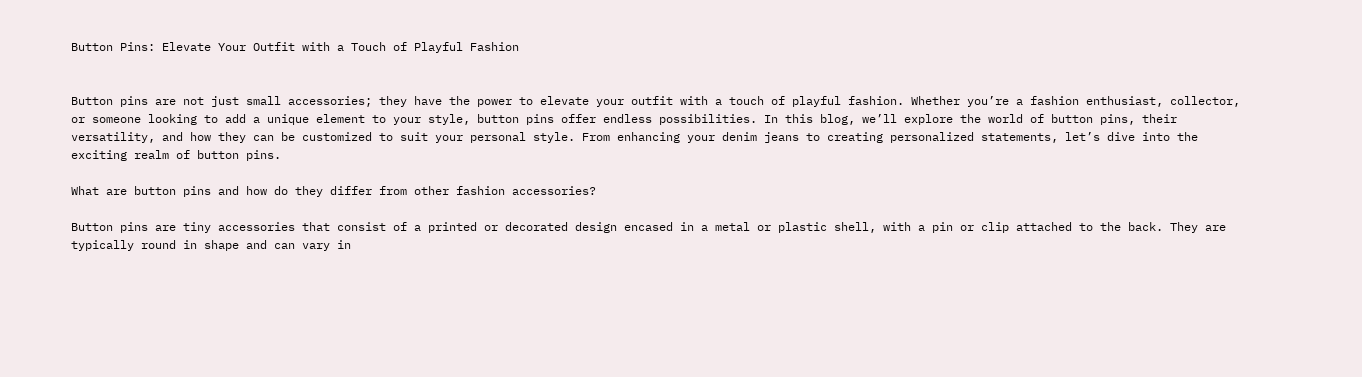Button Pins: Elevate Your Outfit with a Touch of Playful Fashion


Button pins are not just small accessories; they have the power to elevate your outfit with a touch of playful fashion. Whether you’re a fashion enthusiast, collector, or someone looking to add a unique element to your style, button pins offer endless possibilities. In this blog, we’ll explore the world of button pins, their versatility, and how they can be customized to suit your personal style. From enhancing your denim jeans to creating personalized statements, let’s dive into the exciting realm of button pins.

What are button pins and how do they differ from other fashion accessories?

Button pins are tiny accessories that consist of a printed or decorated design encased in a metal or plastic shell, with a pin or clip attached to the back. They are typically round in shape and can vary in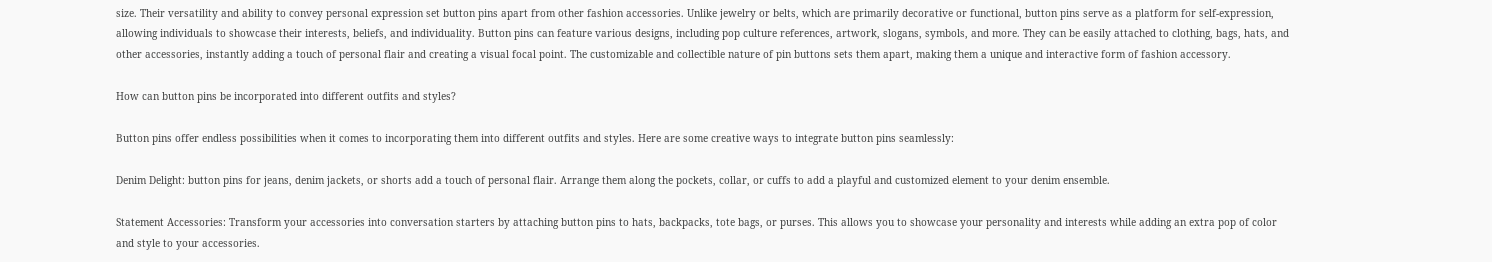size. Their versatility and ability to convey personal expression set button pins apart from other fashion accessories. Unlike jewelry or belts, which are primarily decorative or functional, button pins serve as a platform for self-expression, allowing individuals to showcase their interests, beliefs, and individuality. Button pins can feature various designs, including pop culture references, artwork, slogans, symbols, and more. They can be easily attached to clothing, bags, hats, and other accessories, instantly adding a touch of personal flair and creating a visual focal point. The customizable and collectible nature of pin buttons sets them apart, making them a unique and interactive form of fashion accessory.

How can button pins be incorporated into different outfits and styles?

Button pins offer endless possibilities when it comes to incorporating them into different outfits and styles. Here are some creative ways to integrate button pins seamlessly:

Denim Delight: button pins for jeans, denim jackets, or shorts add a touch of personal flair. Arrange them along the pockets, collar, or cuffs to add a playful and customized element to your denim ensemble.

Statement Accessories: Transform your accessories into conversation starters by attaching button pins to hats, backpacks, tote bags, or purses. This allows you to showcase your personality and interests while adding an extra pop of color and style to your accessories.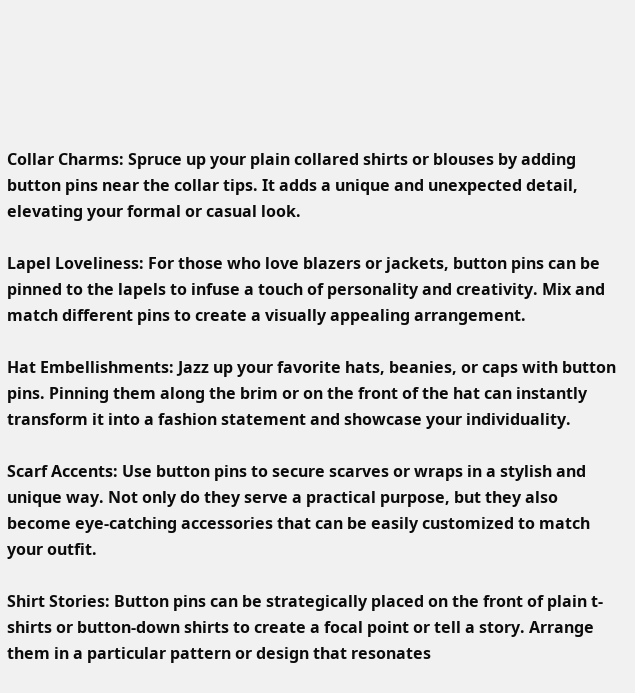Collar Charms: Spruce up your plain collared shirts or blouses by adding button pins near the collar tips. It adds a unique and unexpected detail, elevating your formal or casual look.

Lapel Loveliness: For those who love blazers or jackets, button pins can be pinned to the lapels to infuse a touch of personality and creativity. Mix and match different pins to create a visually appealing arrangement.

Hat Embellishments: Jazz up your favorite hats, beanies, or caps with button pins. Pinning them along the brim or on the front of the hat can instantly transform it into a fashion statement and showcase your individuality.

Scarf Accents: Use button pins to secure scarves or wraps in a stylish and unique way. Not only do they serve a practical purpose, but they also become eye-catching accessories that can be easily customized to match your outfit.

Shirt Stories: Button pins can be strategically placed on the front of plain t-shirts or button-down shirts to create a focal point or tell a story. Arrange them in a particular pattern or design that resonates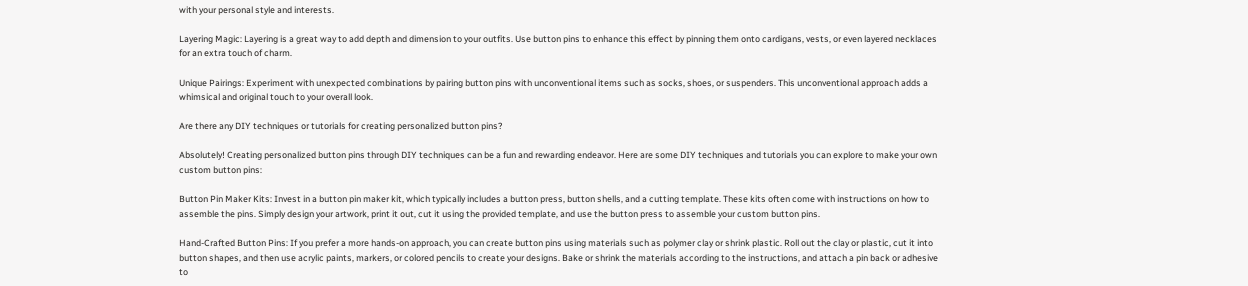with your personal style and interests.

Layering Magic: Layering is a great way to add depth and dimension to your outfits. Use button pins to enhance this effect by pinning them onto cardigans, vests, or even layered necklaces for an extra touch of charm.

Unique Pairings: Experiment with unexpected combinations by pairing button pins with unconventional items such as socks, shoes, or suspenders. This unconventional approach adds a whimsical and original touch to your overall look.

Are there any DIY techniques or tutorials for creating personalized button pins?

Absolutely! Creating personalized button pins through DIY techniques can be a fun and rewarding endeavor. Here are some DIY techniques and tutorials you can explore to make your own custom button pins:

Button Pin Maker Kits: Invest in a button pin maker kit, which typically includes a button press, button shells, and a cutting template. These kits often come with instructions on how to assemble the pins. Simply design your artwork, print it out, cut it using the provided template, and use the button press to assemble your custom button pins.

Hand-Crafted Button Pins: If you prefer a more hands-on approach, you can create button pins using materials such as polymer clay or shrink plastic. Roll out the clay or plastic, cut it into button shapes, and then use acrylic paints, markers, or colored pencils to create your designs. Bake or shrink the materials according to the instructions, and attach a pin back or adhesive to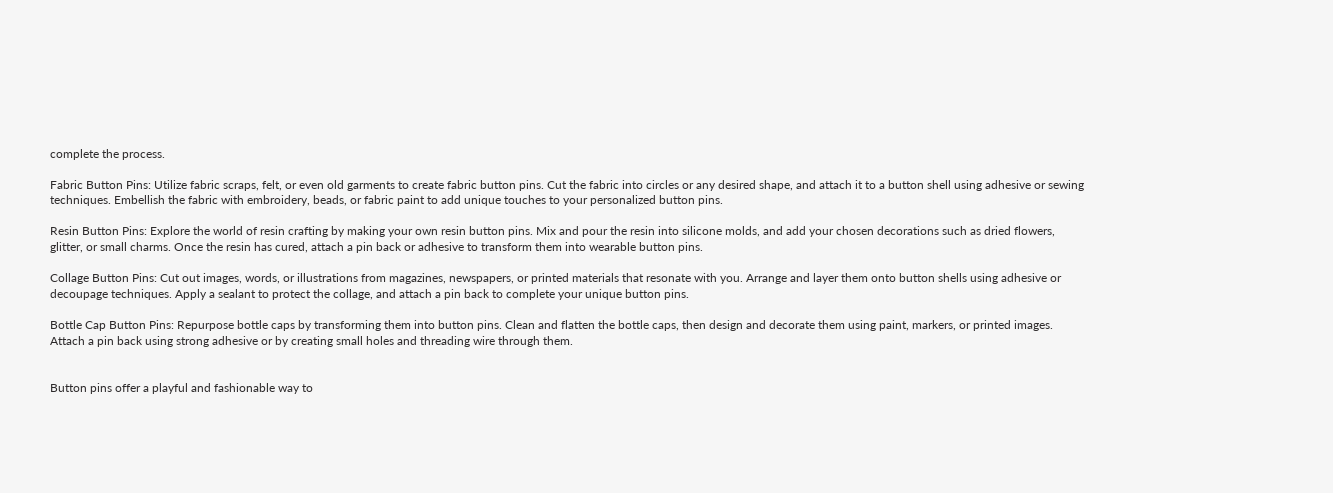complete the process.

Fabric Button Pins: Utilize fabric scraps, felt, or even old garments to create fabric button pins. Cut the fabric into circles or any desired shape, and attach it to a button shell using adhesive or sewing techniques. Embellish the fabric with embroidery, beads, or fabric paint to add unique touches to your personalized button pins.

Resin Button Pins: Explore the world of resin crafting by making your own resin button pins. Mix and pour the resin into silicone molds, and add your chosen decorations such as dried flowers, glitter, or small charms. Once the resin has cured, attach a pin back or adhesive to transform them into wearable button pins.

Collage Button Pins: Cut out images, words, or illustrations from magazines, newspapers, or printed materials that resonate with you. Arrange and layer them onto button shells using adhesive or decoupage techniques. Apply a sealant to protect the collage, and attach a pin back to complete your unique button pins.

Bottle Cap Button Pins: Repurpose bottle caps by transforming them into button pins. Clean and flatten the bottle caps, then design and decorate them using paint, markers, or printed images. Attach a pin back using strong adhesive or by creating small holes and threading wire through them.


Button pins offer a playful and fashionable way to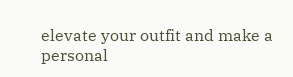elevate your outfit and make a personal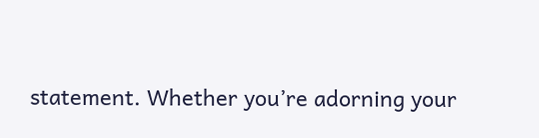statement. Whether you’re adorning your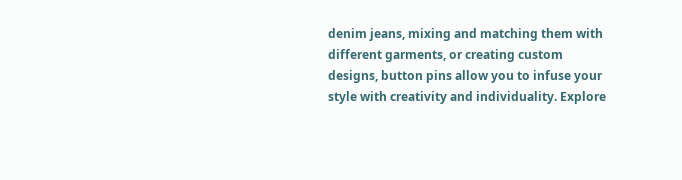denim jeans, mixing and matching them with different garments, or creating custom designs, button pins allow you to infuse your style with creativity and individuality. Explore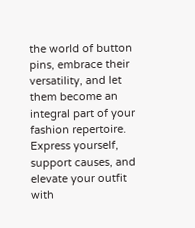the world of button pins, embrace their versatility, and let them become an integral part of your fashion repertoire. Express yourself, support causes, and elevate your outfit with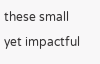these small yet impactful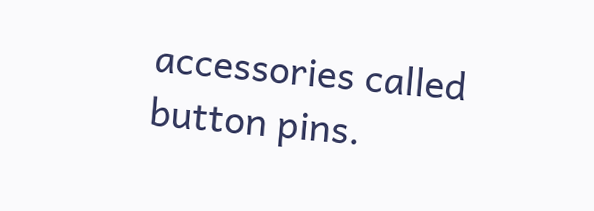accessories called button pins.